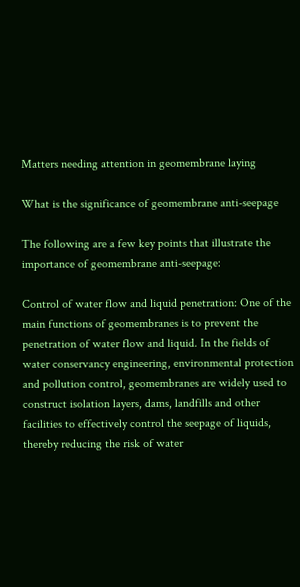Matters needing attention in geomembrane laying

What is the significance of geomembrane anti-seepage

The following are a few key points that illustrate the importance of geomembrane anti-seepage:

Control of water flow and liquid penetration: One of the main functions of geomembranes is to prevent the penetration of water flow and liquid. In the fields of water conservancy engineering, environmental protection and pollution control, geomembranes are widely used to construct isolation layers, dams, landfills and other facilities to effectively control the seepage of liquids, thereby reducing the risk of water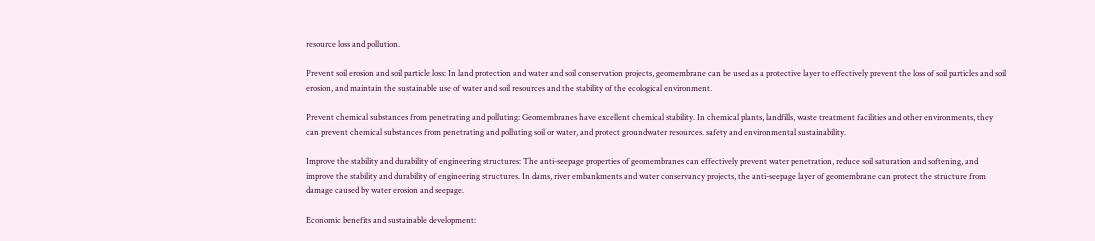resource loss and pollution.

Prevent soil erosion and soil particle loss: In land protection and water and soil conservation projects, geomembrane can be used as a protective layer to effectively prevent the loss of soil particles and soil erosion, and maintain the sustainable use of water and soil resources and the stability of the ecological environment.

Prevent chemical substances from penetrating and polluting: Geomembranes have excellent chemical stability. In chemical plants, landfills, waste treatment facilities and other environments, they can prevent chemical substances from penetrating and polluting soil or water, and protect groundwater resources. safety and environmental sustainability.

Improve the stability and durability of engineering structures: The anti-seepage properties of geomembranes can effectively prevent water penetration, reduce soil saturation and softening, and improve the stability and durability of engineering structures. In dams, river embankments and water conservancy projects, the anti-seepage layer of geomembrane can protect the structure from damage caused by water erosion and seepage.

Economic benefits and sustainable development: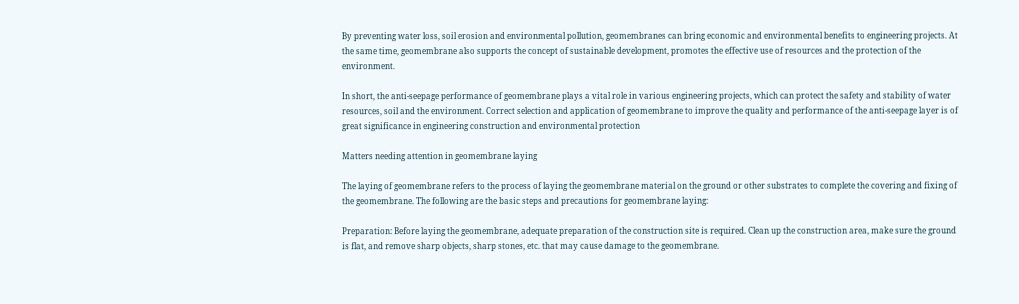By preventing water loss, soil erosion and environmental pollution, geomembranes can bring economic and environmental benefits to engineering projects. At the same time, geomembrane also supports the concept of sustainable development, promotes the effective use of resources and the protection of the environment.

In short, the anti-seepage performance of geomembrane plays a vital role in various engineering projects, which can protect the safety and stability of water resources, soil and the environment. Correct selection and application of geomembrane to improve the quality and performance of the anti-seepage layer is of great significance in engineering construction and environmental protection

Matters needing attention in geomembrane laying

The laying of geomembrane refers to the process of laying the geomembrane material on the ground or other substrates to complete the covering and fixing of the geomembrane. The following are the basic steps and precautions for geomembrane laying:

Preparation: Before laying the geomembrane, adequate preparation of the construction site is required. Clean up the construction area, make sure the ground is flat, and remove sharp objects, sharp stones, etc. that may cause damage to the geomembrane.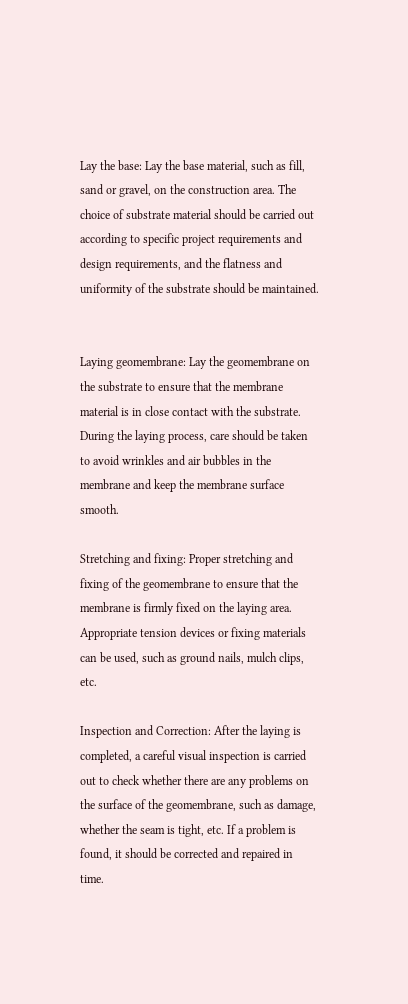Lay the base: Lay the base material, such as fill, sand or gravel, on the construction area. The choice of substrate material should be carried out according to specific project requirements and design requirements, and the flatness and uniformity of the substrate should be maintained.


Laying geomembrane: Lay the geomembrane on the substrate to ensure that the membrane material is in close contact with the substrate. During the laying process, care should be taken to avoid wrinkles and air bubbles in the membrane and keep the membrane surface smooth.

Stretching and fixing: Proper stretching and fixing of the geomembrane to ensure that the membrane is firmly fixed on the laying area. Appropriate tension devices or fixing materials can be used, such as ground nails, mulch clips, etc.

Inspection and Correction: After the laying is completed, a careful visual inspection is carried out to check whether there are any problems on the surface of the geomembrane, such as damage, whether the seam is tight, etc. If a problem is found, it should be corrected and repaired in time.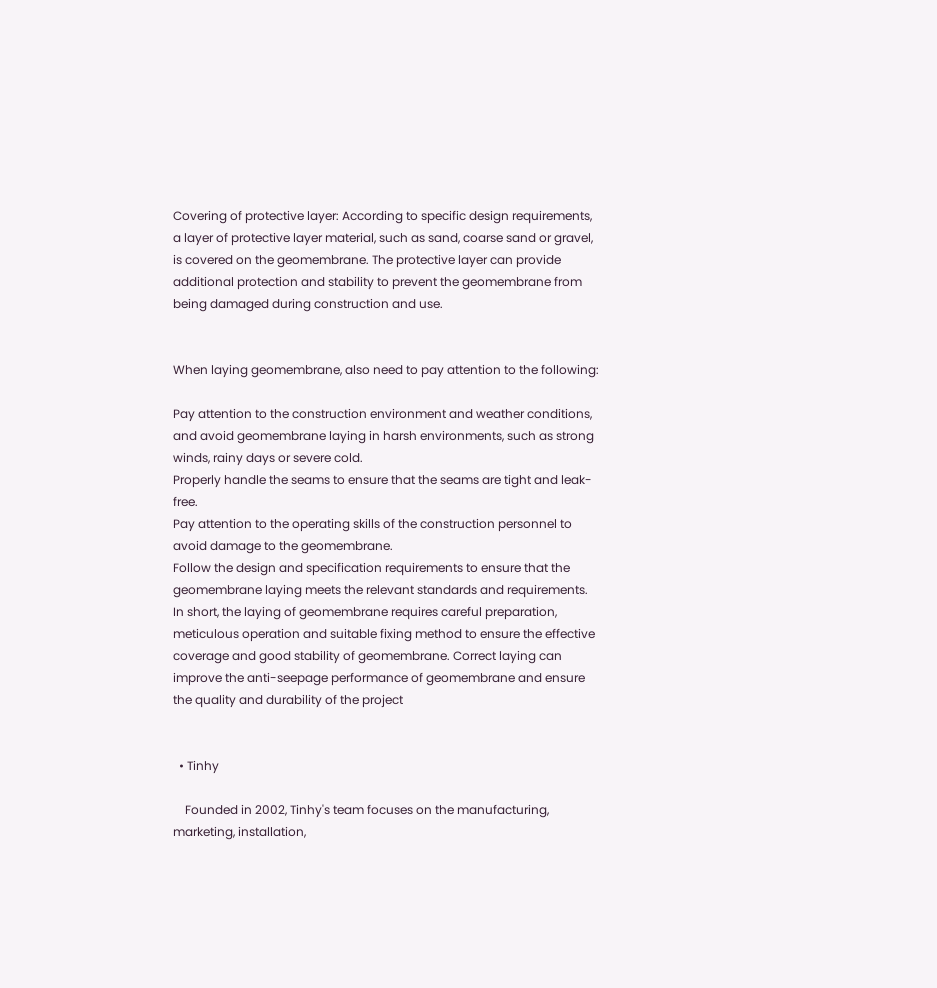Covering of protective layer: According to specific design requirements, a layer of protective layer material, such as sand, coarse sand or gravel, is covered on the geomembrane. The protective layer can provide additional protection and stability to prevent the geomembrane from being damaged during construction and use.


When laying geomembrane, also need to pay attention to the following:

Pay attention to the construction environment and weather conditions, and avoid geomembrane laying in harsh environments, such as strong winds, rainy days or severe cold.
Properly handle the seams to ensure that the seams are tight and leak-free.
Pay attention to the operating skills of the construction personnel to avoid damage to the geomembrane.
Follow the design and specification requirements to ensure that the geomembrane laying meets the relevant standards and requirements.
In short, the laying of geomembrane requires careful preparation, meticulous operation and suitable fixing method to ensure the effective coverage and good stability of geomembrane. Correct laying can improve the anti-seepage performance of geomembrane and ensure the quality and durability of the project


  • Tinhy

    Founded in 2002, Tinhy's team focuses on the manufacturing, marketing, installation,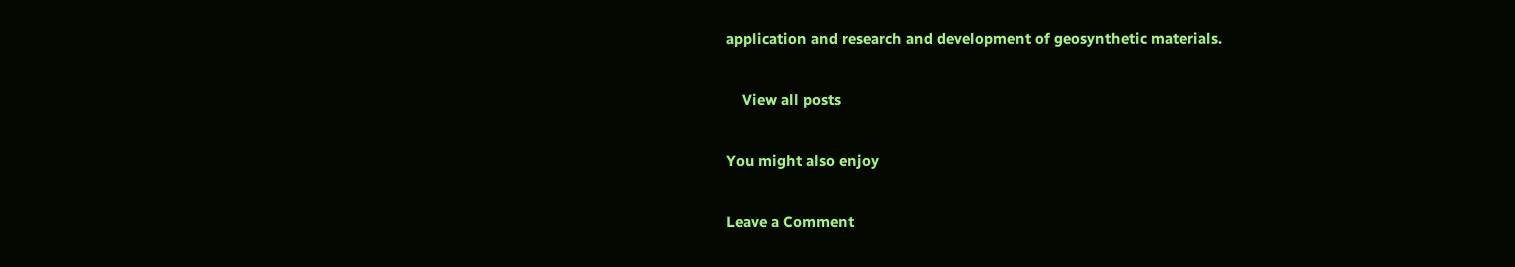application and research and development of geosynthetic materials.

    View all posts

You might also enjoy

Leave a Comment